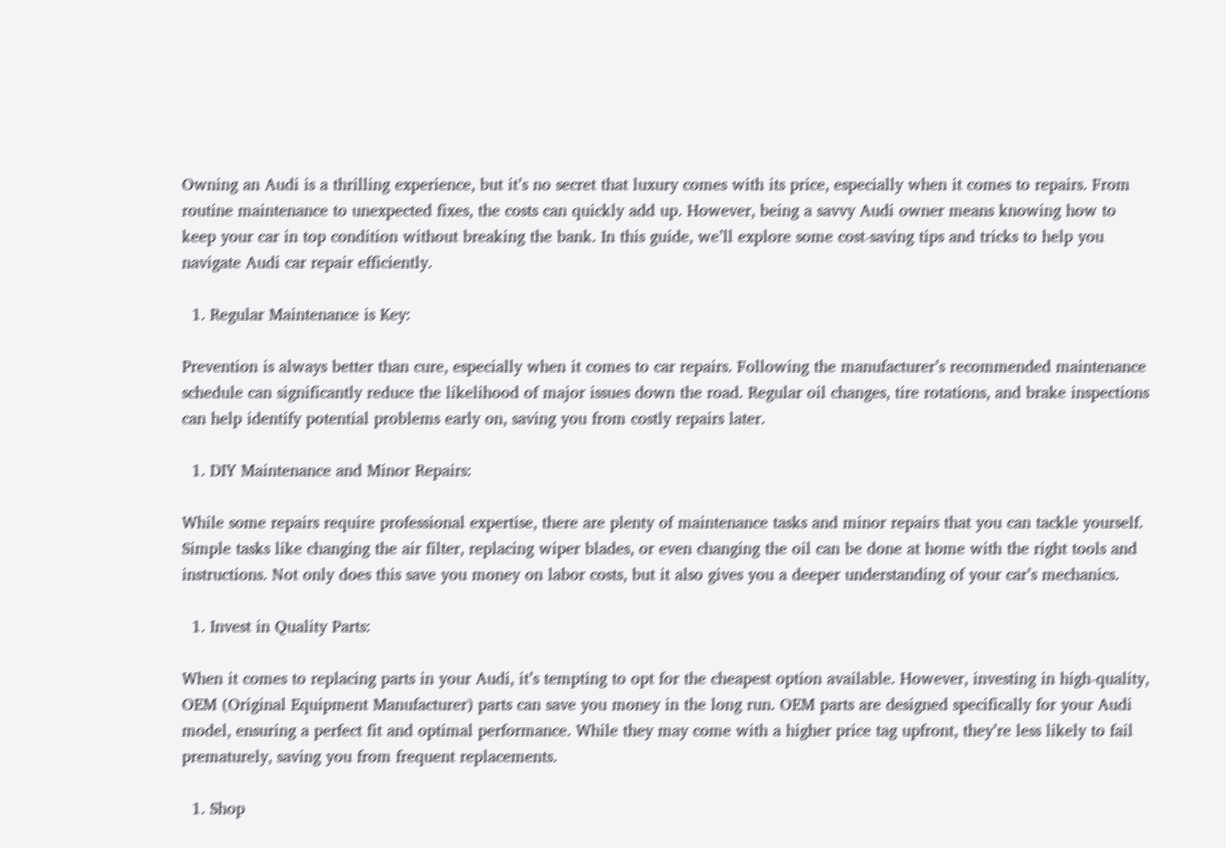Owning an Audi is a thrilling experience, but it’s no secret that luxury comes with its price, especially when it comes to repairs. From routine maintenance to unexpected fixes, the costs can quickly add up. However, being a savvy Audi owner means knowing how to keep your car in top condition without breaking the bank. In this guide, we’ll explore some cost-saving tips and tricks to help you navigate Audi car repair efficiently.

  1. Regular Maintenance is Key:

Prevention is always better than cure, especially when it comes to car repairs. Following the manufacturer’s recommended maintenance schedule can significantly reduce the likelihood of major issues down the road. Regular oil changes, tire rotations, and brake inspections can help identify potential problems early on, saving you from costly repairs later.

  1. DIY Maintenance and Minor Repairs:

While some repairs require professional expertise, there are plenty of maintenance tasks and minor repairs that you can tackle yourself. Simple tasks like changing the air filter, replacing wiper blades, or even changing the oil can be done at home with the right tools and instructions. Not only does this save you money on labor costs, but it also gives you a deeper understanding of your car’s mechanics.

  1. Invest in Quality Parts:

When it comes to replacing parts in your Audi, it’s tempting to opt for the cheapest option available. However, investing in high-quality, OEM (Original Equipment Manufacturer) parts can save you money in the long run. OEM parts are designed specifically for your Audi model, ensuring a perfect fit and optimal performance. While they may come with a higher price tag upfront, they’re less likely to fail prematurely, saving you from frequent replacements.

  1. Shop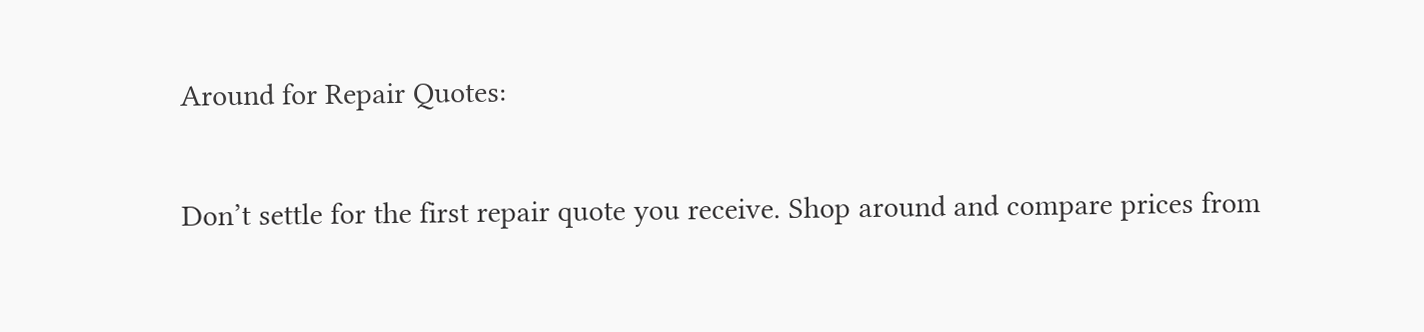Around for Repair Quotes:

Don’t settle for the first repair quote you receive. Shop around and compare prices from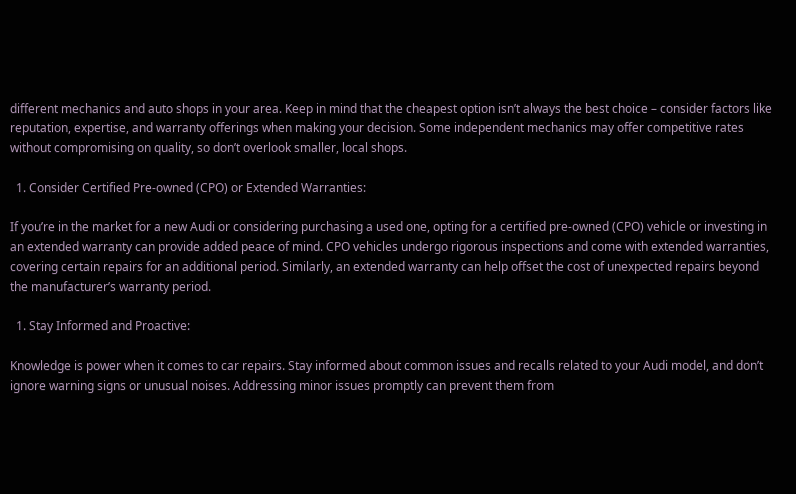different mechanics and auto shops in your area. Keep in mind that the cheapest option isn’t always the best choice – consider factors like reputation, expertise, and warranty offerings when making your decision. Some independent mechanics may offer competitive rates without compromising on quality, so don’t overlook smaller, local shops.

  1. Consider Certified Pre-owned (CPO) or Extended Warranties:

If you’re in the market for a new Audi or considering purchasing a used one, opting for a certified pre-owned (CPO) vehicle or investing in an extended warranty can provide added peace of mind. CPO vehicles undergo rigorous inspections and come with extended warranties, covering certain repairs for an additional period. Similarly, an extended warranty can help offset the cost of unexpected repairs beyond the manufacturer’s warranty period.

  1. Stay Informed and Proactive:

Knowledge is power when it comes to car repairs. Stay informed about common issues and recalls related to your Audi model, and don’t ignore warning signs or unusual noises. Addressing minor issues promptly can prevent them from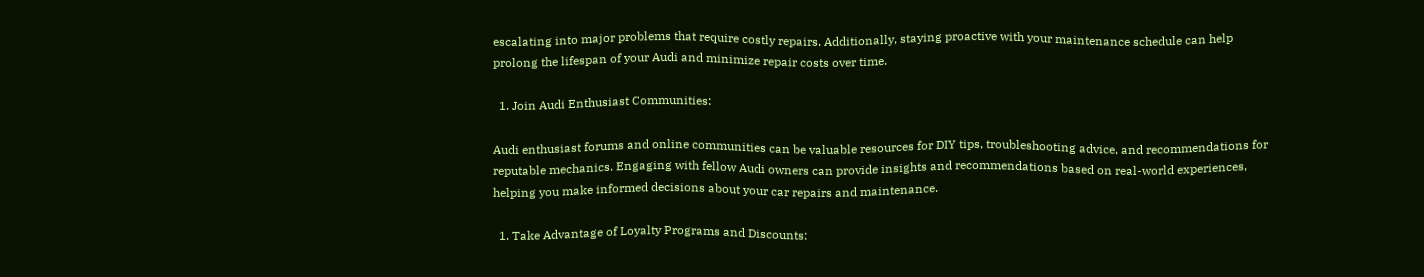escalating into major problems that require costly repairs. Additionally, staying proactive with your maintenance schedule can help prolong the lifespan of your Audi and minimize repair costs over time.

  1. Join Audi Enthusiast Communities:

Audi enthusiast forums and online communities can be valuable resources for DIY tips, troubleshooting advice, and recommendations for reputable mechanics. Engaging with fellow Audi owners can provide insights and recommendations based on real-world experiences, helping you make informed decisions about your car repairs and maintenance.

  1. Take Advantage of Loyalty Programs and Discounts: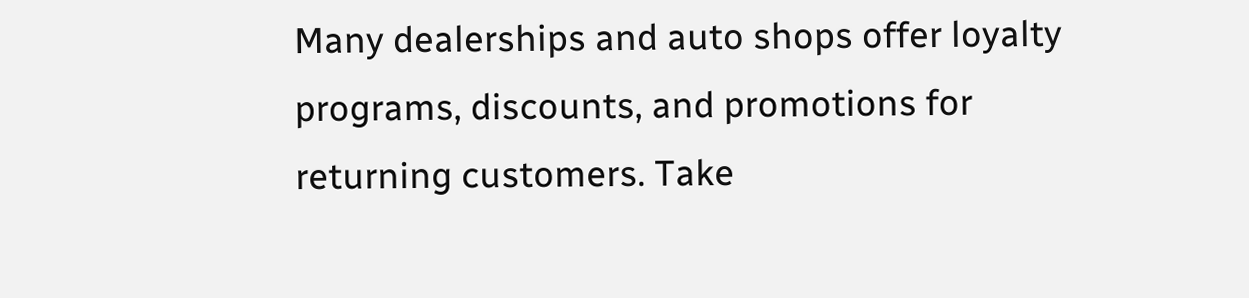Many dealerships and auto shops offer loyalty programs, discounts, and promotions for returning customers. Take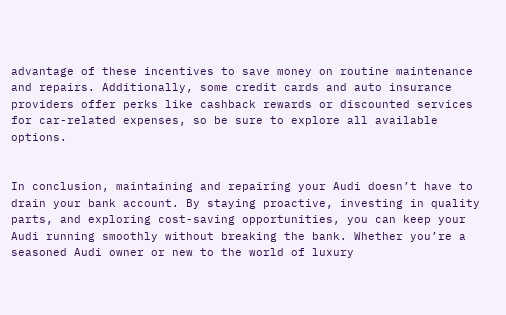advantage of these incentives to save money on routine maintenance and repairs. Additionally, some credit cards and auto insurance providers offer perks like cashback rewards or discounted services for car-related expenses, so be sure to explore all available options.


In conclusion, maintaining and repairing your Audi doesn’t have to drain your bank account. By staying proactive, investing in quality parts, and exploring cost-saving opportunities, you can keep your Audi running smoothly without breaking the bank. Whether you’re a seasoned Audi owner or new to the world of luxury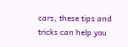cars, these tips and tricks can help you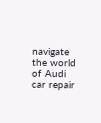navigate the world of Audi car repair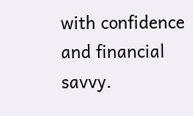with confidence and financial savvy.